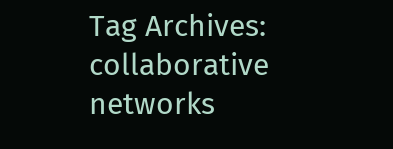Tag Archives: collaborative networks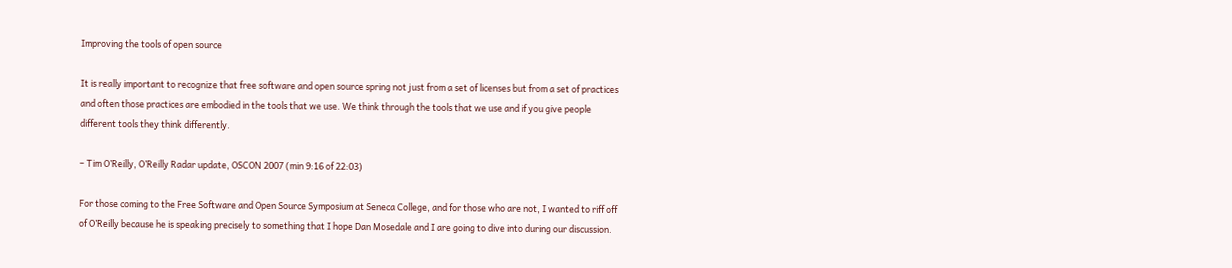Improving the tools of open source

It is really important to recognize that free software and open source spring not just from a set of licenses but from a set of practices and often those practices are embodied in the tools that we use. We think through the tools that we use and if you give people different tools they think differently.

– Tim O’Reilly, O’Reilly Radar update, OSCON 2007 (min 9:16 of 22:03)

For those coming to the Free Software and Open Source Symposium at Seneca College, and for those who are not, I wanted to riff off of O’Reilly because he is speaking precisely to something that I hope Dan Mosedale and I are going to dive into during our discussion.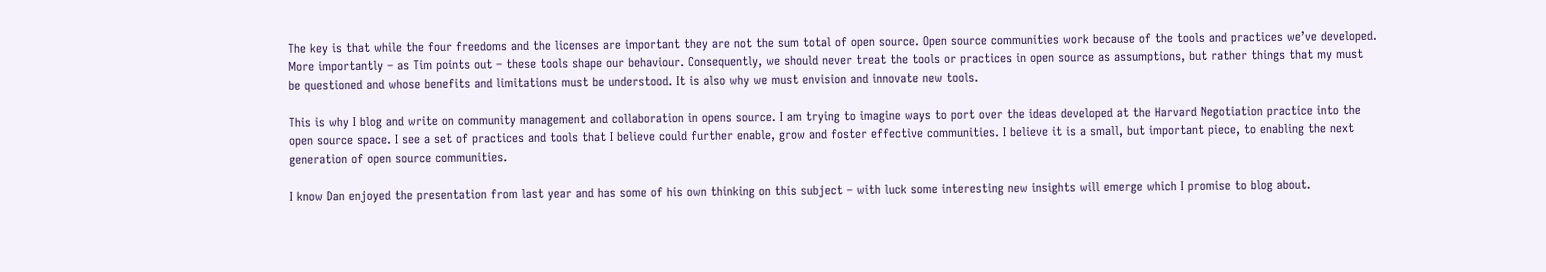The key is that while the four freedoms and the licenses are important they are not the sum total of open source. Open source communities work because of the tools and practices we’ve developed. More importantly – as Tim points out – these tools shape our behaviour. Consequently, we should never treat the tools or practices in open source as assumptions, but rather things that my must be questioned and whose benefits and limitations must be understood. It is also why we must envision and innovate new tools.

This is why I blog and write on community management and collaboration in opens source. I am trying to imagine ways to port over the ideas developed at the Harvard Negotiation practice into the open source space. I see a set of practices and tools that I believe could further enable, grow and foster effective communities. I believe it is a small, but important piece, to enabling the next generation of open source communities.

I know Dan enjoyed the presentation from last year and has some of his own thinking on this subject – with luck some interesting new insights will emerge which I promise to blog about.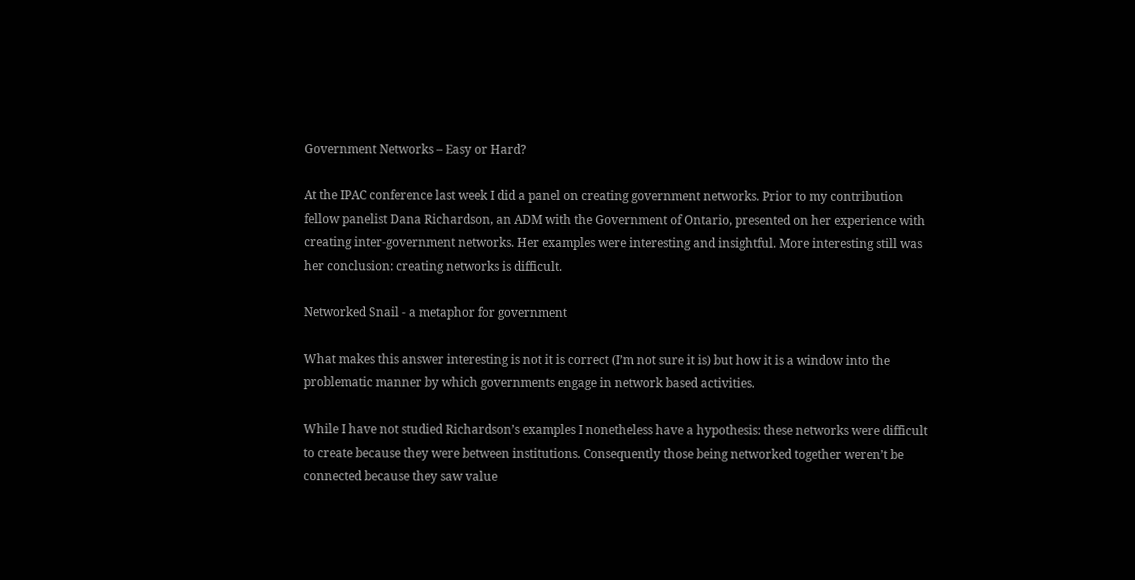Government Networks – Easy or Hard?

At the IPAC conference last week I did a panel on creating government networks. Prior to my contribution fellow panelist Dana Richardson, an ADM with the Government of Ontario, presented on her experience with creating inter-government networks. Her examples were interesting and insightful. More interesting still was her conclusion: creating networks is difficult.

Networked Snail - a metaphor for government

What makes this answer interesting is not it is correct (I’m not sure it is) but how it is a window into the problematic manner by which governments engage in network based activities.

While I have not studied Richardson’s examples I nonetheless have a hypothesis: these networks were difficult to create because they were between institutions. Consequently those being networked together weren’t be connected because they saw value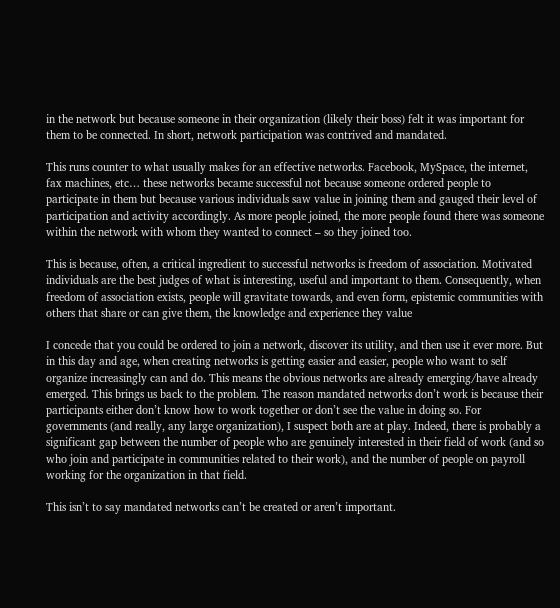in the network but because someone in their organization (likely their boss) felt it was important for them to be connected. In short, network participation was contrived and mandated.

This runs counter to what usually makes for an effective networks. Facebook, MySpace, the internet, fax machines, etc… these networks became successful not because someone ordered people to participate in them but because various individuals saw value in joining them and gauged their level of participation and activity accordingly. As more people joined, the more people found there was someone within the network with whom they wanted to connect – so they joined too.

This is because, often, a critical ingredient to successful networks is freedom of association. Motivated individuals are the best judges of what is interesting, useful and important to them. Consequently, when freedom of association exists, people will gravitate towards, and even form, epistemic communities with others that share or can give them, the knowledge and experience they value

I concede that you could be ordered to join a network, discover its utility, and then use it ever more. But in this day and age, when creating networks is getting easier and easier, people who want to self organize increasingly can and do. This means the obvious networks are already emerging/have already emerged. This brings us back to the problem. The reason mandated networks don’t work is because their participants either don’t know how to work together or don’t see the value in doing so. For governments (and really, any large organization), I suspect both are at play. Indeed, there is probably a significant gap between the number of people who are genuinely interested in their field of work (and so who join and participate in communities related to their work), and the number of people on payroll working for the organization in that field.

This isn’t to say mandated networks can’t be created or aren’t important.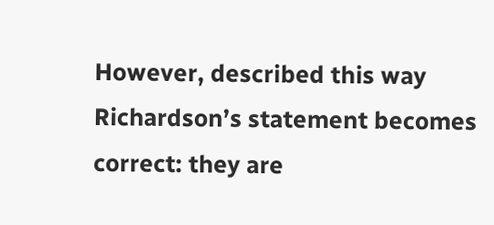However, described this way Richardson’s statement becomes correct: they are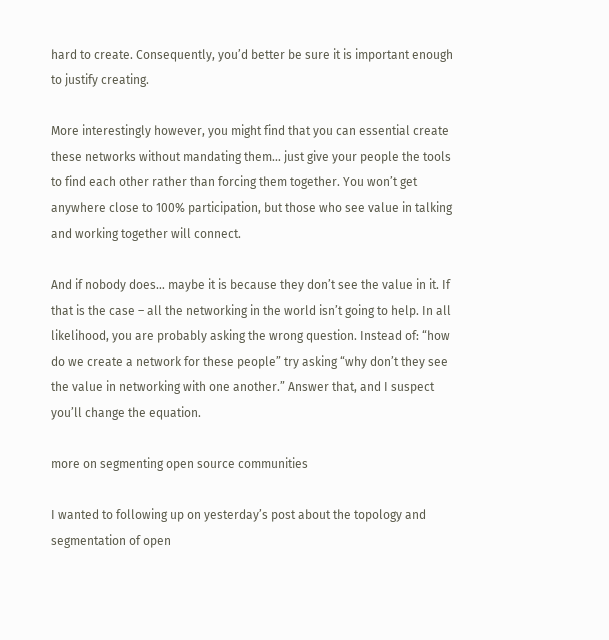hard to create. Consequently, you’d better be sure it is important enough to justify creating.

More interestingly however, you might find that you can essential create these networks without mandating them… just give your people the tools to find each other rather than forcing them together. You won’t get anywhere close to 100% participation, but those who see value in talking and working together will connect.

And if nobody does… maybe it is because they don’t see the value in it. If that is the case – all the networking in the world isn’t going to help. In all likelihood, you are probably asking the wrong question. Instead of: “how do we create a network for these people” try asking “why don’t they see the value in networking with one another.” Answer that, and I suspect you’ll change the equation.

more on segmenting open source communities

I wanted to following up on yesterday’s post about the topology and segmentation of open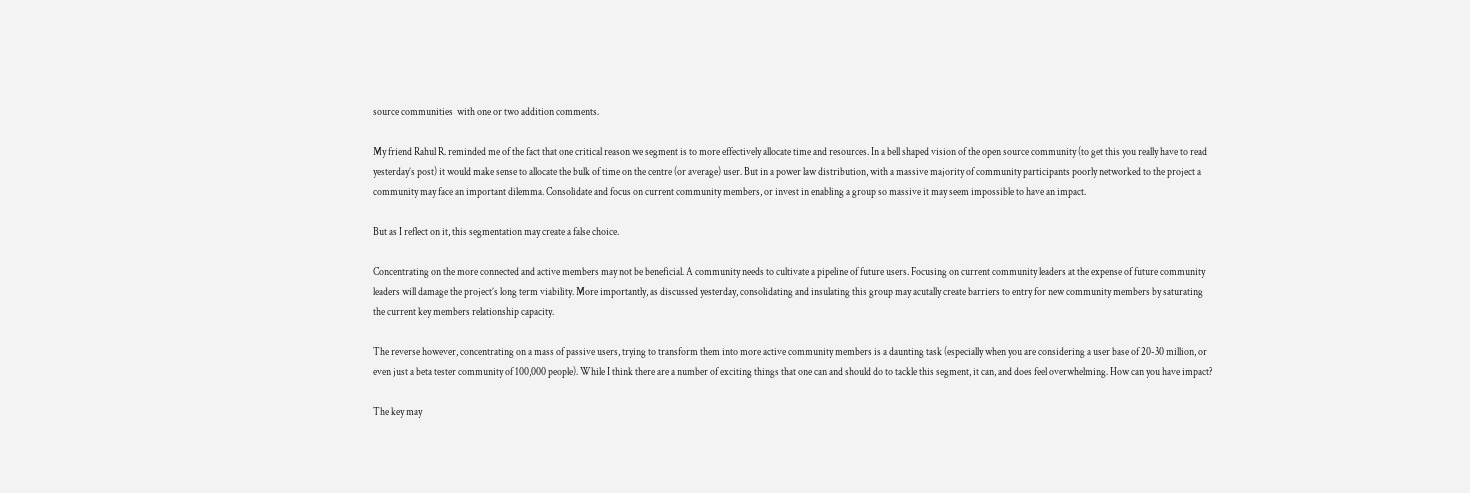source communities  with one or two addition comments.

My friend Rahul R. reminded me of the fact that one critical reason we segment is to more effectively allocate time and resources. In a bell shaped vision of the open source community (to get this you really have to read yesterday’s post) it would make sense to allocate the bulk of time on the centre (or average) user. But in a power law distribution, with a massive majority of community participants poorly networked to the project a community may face an important dilemma. Consolidate and focus on current community members, or invest in enabling a group so massive it may seem impossible to have an impact.

But as I reflect on it, this segmentation may create a false choice.

Concentrating on the more connected and active members may not be beneficial. A community needs to cultivate a pipeline of future users. Focusing on current community leaders at the expense of future community leaders will damage the project’s long term viability. More importantly, as discussed yesterday, consolidating and insulating this group may acutally create barriers to entry for new community members by saturating the current key members relationship capacity.

The reverse however, concentrating on a mass of passive users, trying to transform them into more active community members is a daunting task (especially when you are considering a user base of 20-30 million, or even just a beta tester community of 100,000 people). While I think there are a number of exciting things that one can and should do to tackle this segment, it can, and does feel overwhelming. How can you have impact?

The key may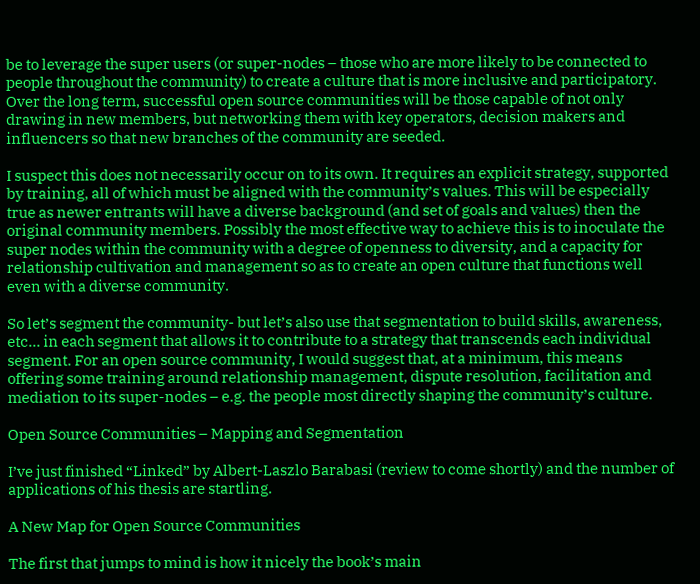be to leverage the super users (or super-nodes – those who are more likely to be connected to people throughout the community) to create a culture that is more inclusive and participatory. Over the long term, successful open source communities will be those capable of not only drawing in new members, but networking them with key operators, decision makers and influencers so that new branches of the community are seeded.

I suspect this does not necessarily occur on to its own. It requires an explicit strategy, supported by training, all of which must be aligned with the community’s values. This will be especially true as newer entrants will have a diverse background (and set of goals and values) then the original community members. Possibly the most effective way to achieve this is to inoculate the super nodes within the community with a degree of openness to diversity, and a capacity for relationship cultivation and management so as to create an open culture that functions well even with a diverse community.

So let’s segment the community- but let’s also use that segmentation to build skills, awareness, etc… in each segment that allows it to contribute to a strategy that transcends each individual segment. For an open source community, I would suggest that, at a minimum, this means offering some training around relationship management, dispute resolution, facilitation and mediation to its super-nodes – e.g. the people most directly shaping the community’s culture.

Open Source Communities – Mapping and Segmentation

I’ve just finished “Linked” by Albert-Laszlo Barabasi (review to come shortly) and the number of applications of his thesis are startling.

A New Map for Open Source Communities

The first that jumps to mind is how it nicely the book’s main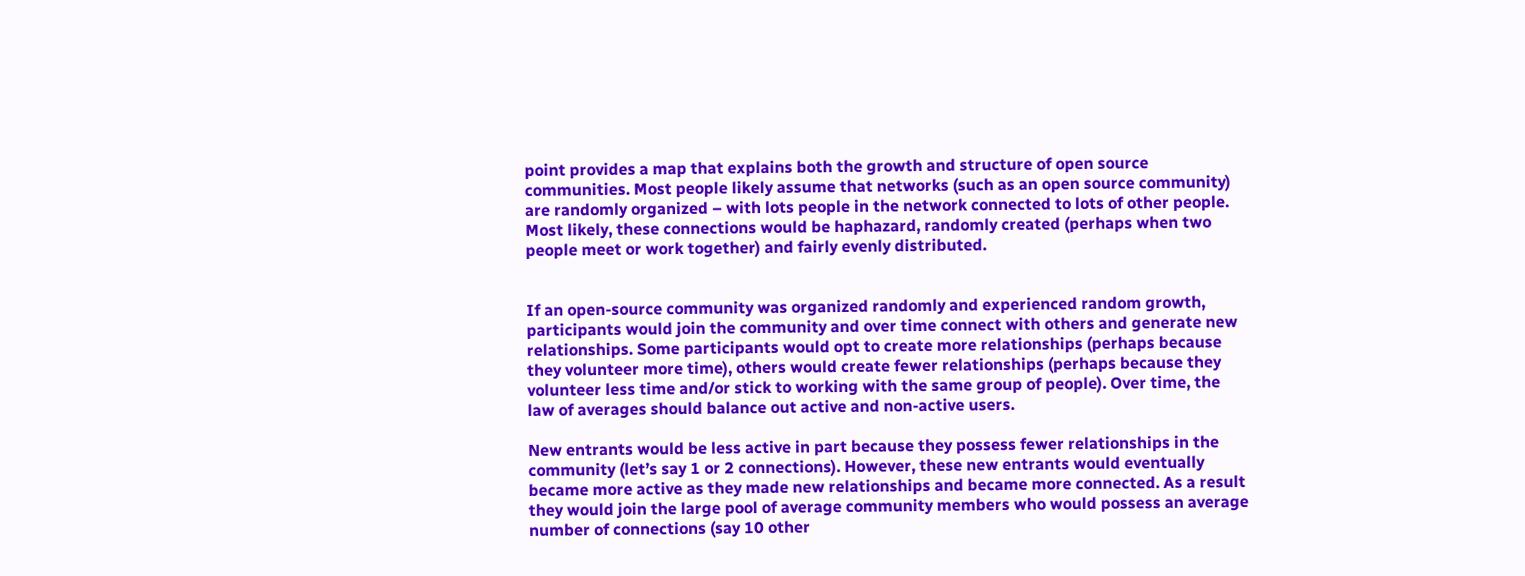point provides a map that explains both the growth and structure of open source communities. Most people likely assume that networks (such as an open source community) are randomly organized – with lots people in the network connected to lots of other people. Most likely, these connections would be haphazard, randomly created (perhaps when two people meet or work together) and fairly evenly distributed.


If an open-source community was organized randomly and experienced random growth, participants would join the community and over time connect with others and generate new relationships. Some participants would opt to create more relationships (perhaps because they volunteer more time), others would create fewer relationships (perhaps because they volunteer less time and/or stick to working with the same group of people). Over time, the law of averages should balance out active and non-active users.

New entrants would be less active in part because they possess fewer relationships in the community (let’s say 1 or 2 connections). However, these new entrants would eventually became more active as they made new relationships and became more connected. As a result they would join the large pool of average community members who would possess an average number of connections (say 10 other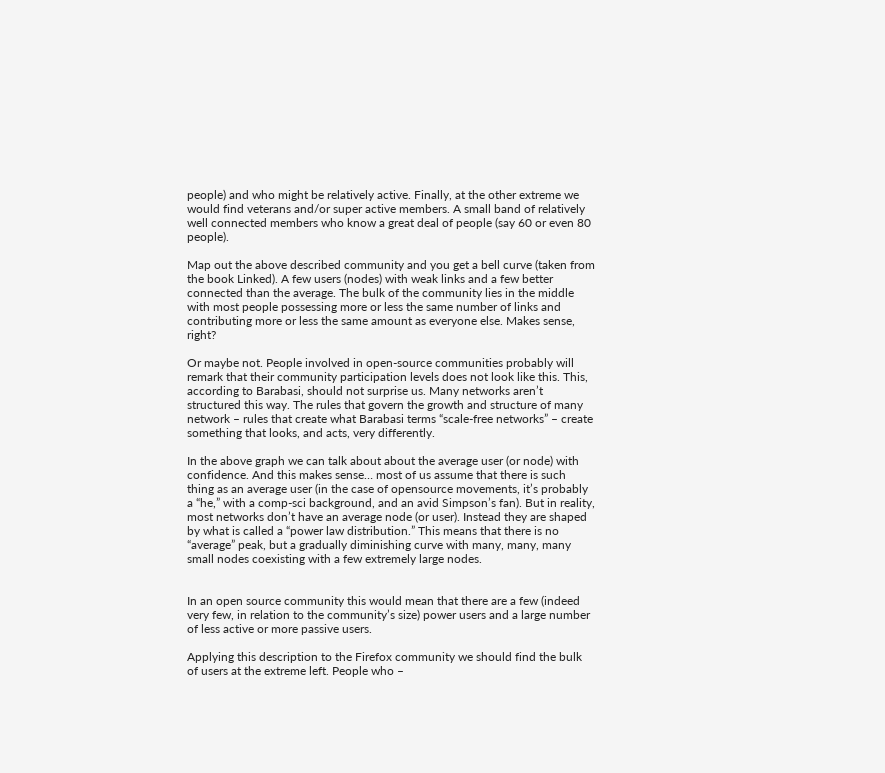people) and who might be relatively active. Finally, at the other extreme we would find veterans and/or super active members. A small band of relatively well connected members who know a great deal of people (say 60 or even 80 people).

Map out the above described community and you get a bell curve (taken from the book Linked). A few users (nodes) with weak links and a few better connected than the average. The bulk of the community lies in the middle with most people possessing more or less the same number of links and contributing more or less the same amount as everyone else. Makes sense, right?

Or maybe not. People involved in open-source communities probably will remark that their community participation levels does not look like this. This, according to Barabasi, should not surprise us. Many networks aren’t structured this way. The rules that govern the growth and structure of many network – rules that create what Barabasi terms “scale-free networks” – create something that looks, and acts, very differently.

In the above graph we can talk about about the average user (or node) with confidence. And this makes sense… most of us assume that there is such thing as an average user (in the case of opensource movements, it’s probably a “he,” with a comp-sci background, and an avid Simpson’s fan). But in reality, most networks don’t have an average node (or user). Instead they are shaped by what is called a “power law distribution.” This means that there is no “average” peak, but a gradually diminishing curve with many, many, many small nodes coexisting with a few extremely large nodes.


In an open source community this would mean that there are a few (indeed very few, in relation to the community’s size) power users and a large number of less active or more passive users.

Applying this description to the Firefox community we should find the bulk of users at the extreme left. People who –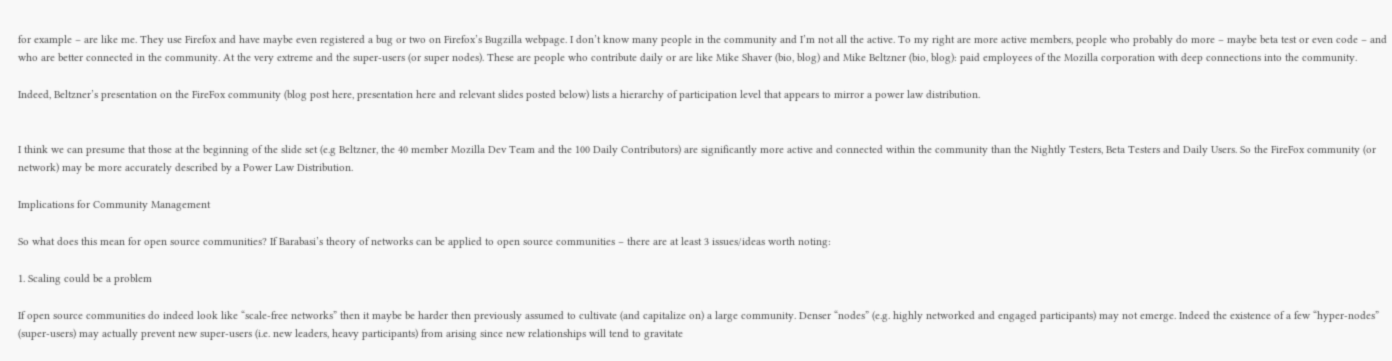for example – are like me. They use Firefox and have maybe even registered a bug or two on Firefox’s Bugzilla webpage. I don’t know many people in the community and I’m not all the active. To my right are more active members, people who probably do more – maybe beta test or even code – and who are better connected in the community. At the very extreme and the super-users (or super nodes). These are people who contribute daily or are like Mike Shaver (bio, blog) and Mike Beltzner (bio, blog): paid employees of the Mozilla corporation with deep connections into the community.

Indeed, Beltzner’s presentation on the FireFox community (blog post here, presentation here and relevant slides posted below) lists a hierarchy of participation level that appears to mirror a power law distribution.


I think we can presume that those at the beginning of the slide set (e.g Beltzner, the 40 member Mozilla Dev Team and the 100 Daily Contributors) are significantly more active and connected within the community than the Nightly Testers, Beta Testers and Daily Users. So the FireFox community (or network) may be more accurately described by a Power Law Distribution.

Implications for Community Management

So what does this mean for open source communities? If Barabasi’s theory of networks can be applied to open source communities – there are at least 3 issues/ideas worth noting:

1. Scaling could be a problem

If open source communities do indeed look like “scale-free networks” then it maybe be harder then previously assumed to cultivate (and capitalize on) a large community. Denser “nodes” (e.g. highly networked and engaged participants) may not emerge. Indeed the existence of a few “hyper-nodes” (super-users) may actually prevent new super-users (i.e. new leaders, heavy participants) from arising since new relationships will tend to gravitate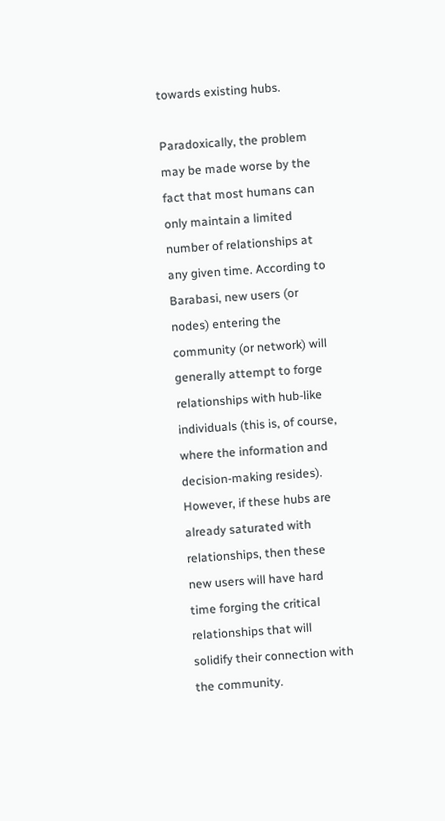towards existing hubs.

Paradoxically, the problem may be made worse by the fact that most humans can only maintain a limited number of relationships at any given time. According to Barabasi, new users (or nodes) entering the community (or network) will generally attempt to forge relationships with hub-like individuals (this is, of course, where the information and decision-making resides). However, if these hubs are already saturated with relationships, then these new users will have hard time forging the critical relationships that will solidify their connection with the community.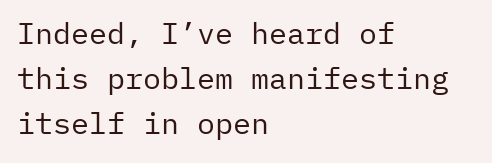Indeed, I’ve heard of this problem manifesting itself in open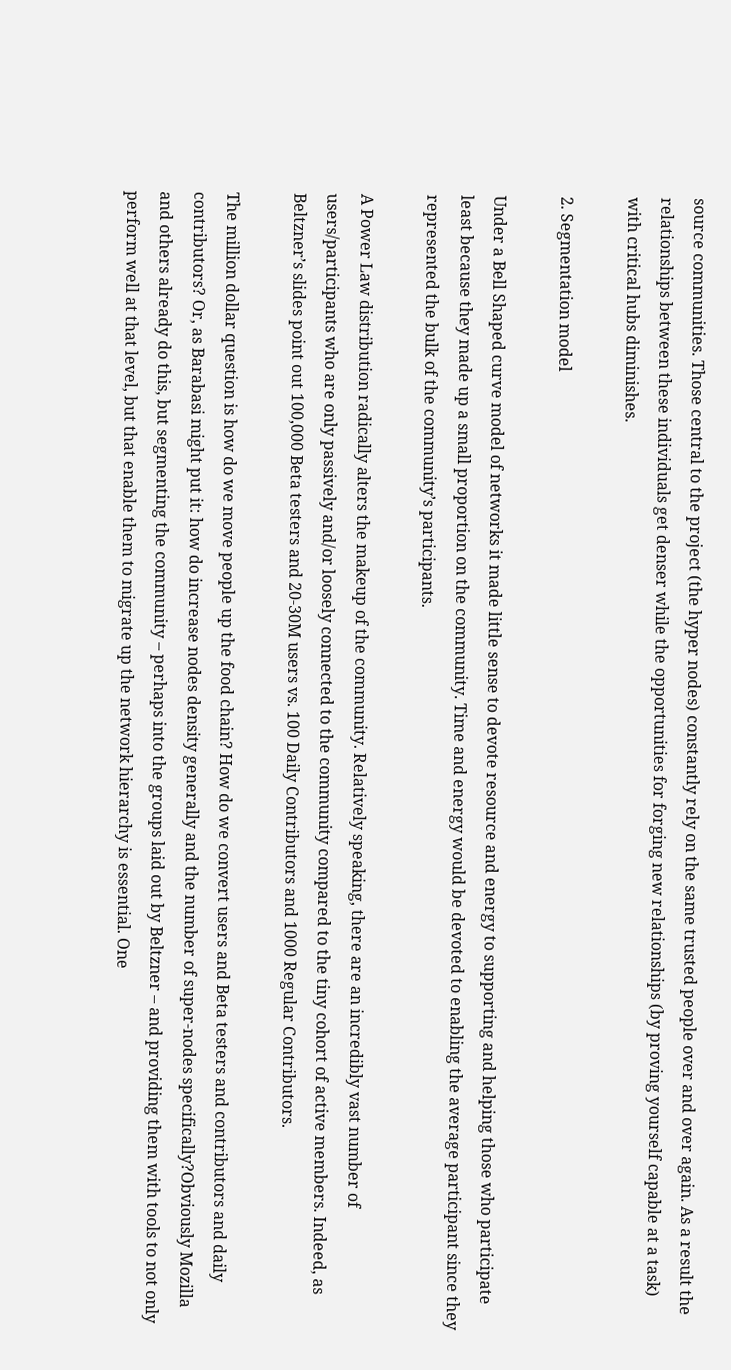source communities. Those central to the project (the hyper nodes) constantly rely on the same trusted people over and over again. As a result the relationships between these individuals get denser while the opportunities for forging new relationships (by proving yourself capable at a task) with critical hubs diminishes.

2. Segmentation model

Under a Bell Shaped curve model of networks it made little sense to devote resource and energy to supporting and helping those who participate least because they made up a small proportion on the community. Time and energy would be devoted to enabling the average participant since they represented the bulk of the community’s participants.

A Power Law distribution radically alters the makeup of the community. Relatively speaking, there are an incredibly vast number of users/participants who are only passively and/or loosely connected to the community compared to the tiny cohort of active members. Indeed, as Beltzner’s slides point out 100,000 Beta testers and 20-30M users vs. 100 Daily Contributors and 1000 Regular Contributors.

The million dollar question is how do we move people up the food chain? How do we convert users and Beta testers and contributors and daily contributors? Or, as Barabasi might put it: how do increase nodes density generally and the number of super-nodes specifically?Obviously Mozilla and others already do this, but segmenting the community – perhaps into the groups laid out by Beltzner – and providing them with tools to not only perform well at that level, but that enable them to migrate up the network hierarchy is essential. One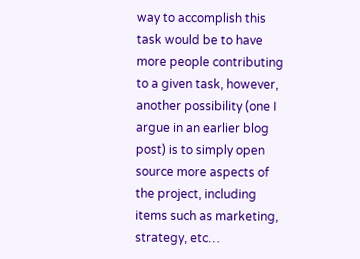way to accomplish this task would be to have more people contributing to a given task, however, another possibility (one I argue in an earlier blog post) is to simply open source more aspects of the project, including items such as marketing, strategy, etc…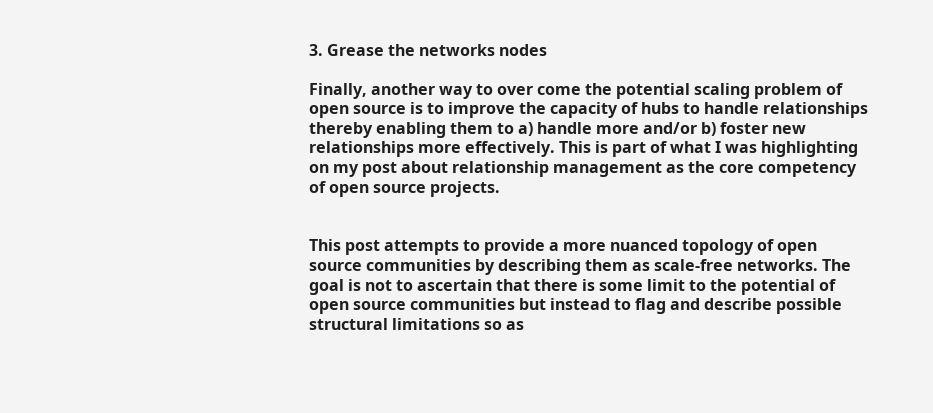3. Grease the networks nodes

Finally, another way to over come the potential scaling problem of open source is to improve the capacity of hubs to handle relationships thereby enabling them to a) handle more and/or b) foster new relationships more effectively. This is part of what I was highlighting on my post about relationship management as the core competency of open source projects.


This post attempts to provide a more nuanced topology of open source communities by describing them as scale-free networks. The goal is not to ascertain that there is some limit to the potential of open source communities but instead to flag and describe possible structural limitations so as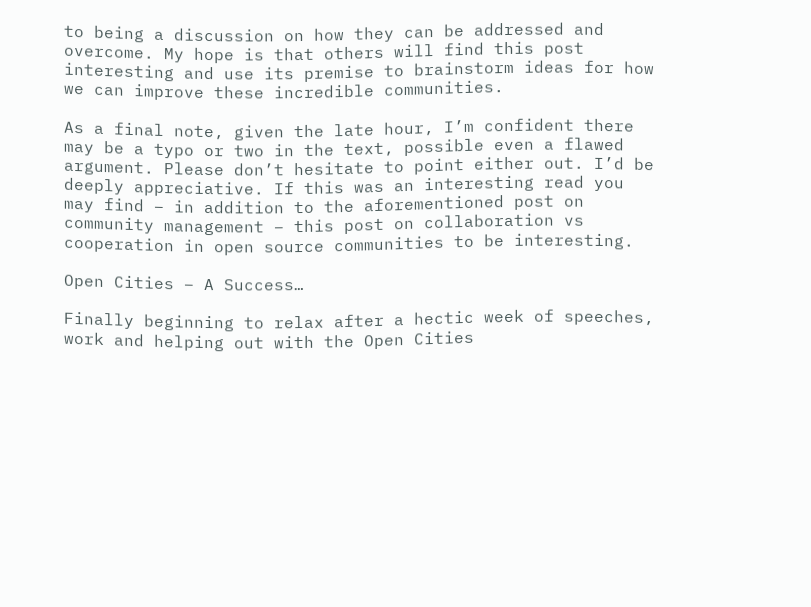to being a discussion on how they can be addressed and overcome. My hope is that others will find this post interesting and use its premise to brainstorm ideas for how we can improve these incredible communities.

As a final note, given the late hour, I’m confident there may be a typo or two in the text, possible even a flawed argument. Please don’t hesitate to point either out. I’d be deeply appreciative. If this was an interesting read you may find – in addition to the aforementioned post on community management – this post on collaboration vs cooperation in open source communities to be interesting.

Open Cities – A Success…

Finally beginning to relax after a hectic week of speeches, work and helping out with the Open Cities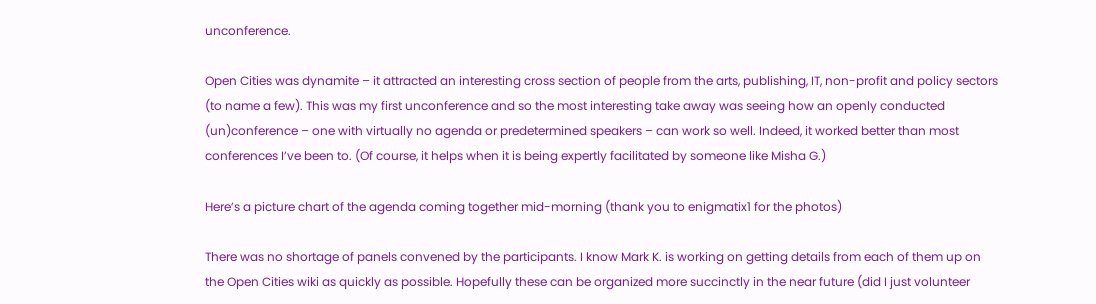unconference.

Open Cities was dynamite – it attracted an interesting cross section of people from the arts, publishing, IT, non-profit and policy sectors (to name a few). This was my first unconference and so the most interesting take away was seeing how an openly conducted (un)conference – one with virtually no agenda or predetermined speakers – can work so well. Indeed, it worked better than most conferences I’ve been to. (Of course, it helps when it is being expertly facilitated by someone like Misha G.)

Here’s a picture chart of the agenda coming together mid-morning (thank you to enigmatix1 for the photos)

There was no shortage of panels convened by the participants. I know Mark K. is working on getting details from each of them up on the Open Cities wiki as quickly as possible. Hopefully these can be organized more succinctly in the near future (did I just volunteer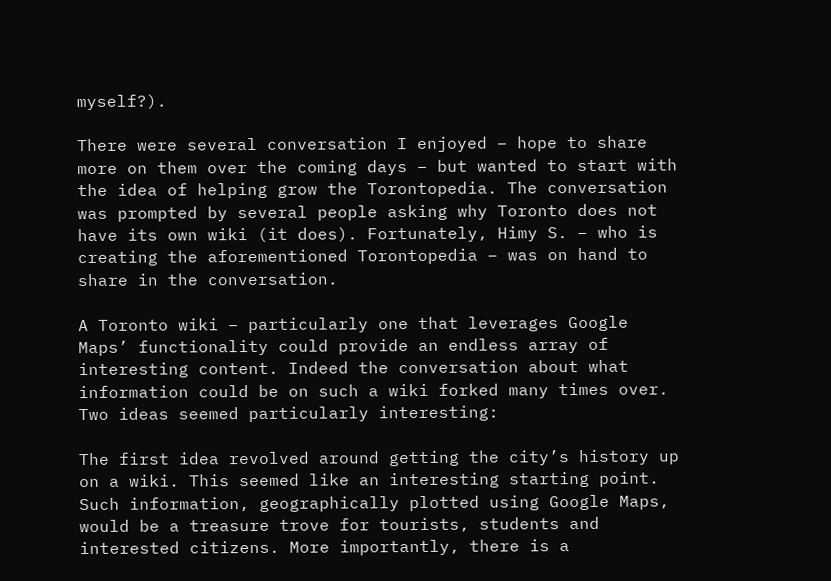myself?).

There were several conversation I enjoyed – hope to share more on them over the coming days – but wanted to start with the idea of helping grow the Torontopedia. The conversation was prompted by several people asking why Toronto does not have its own wiki (it does). Fortunately, Himy S. – who is creating the aforementioned Torontopedia – was on hand to share in the conversation.

A Toronto wiki – particularly one that leverages Google Maps’ functionality could provide an endless array of interesting content. Indeed the conversation about what information could be on such a wiki forked many times over. Two ideas seemed particularly interesting:

The first idea revolved around getting the city’s history up on a wiki. This seemed like an interesting starting point. Such information, geographically plotted using Google Maps, would be a treasure trove for tourists, students and interested citizens. More importantly, there is a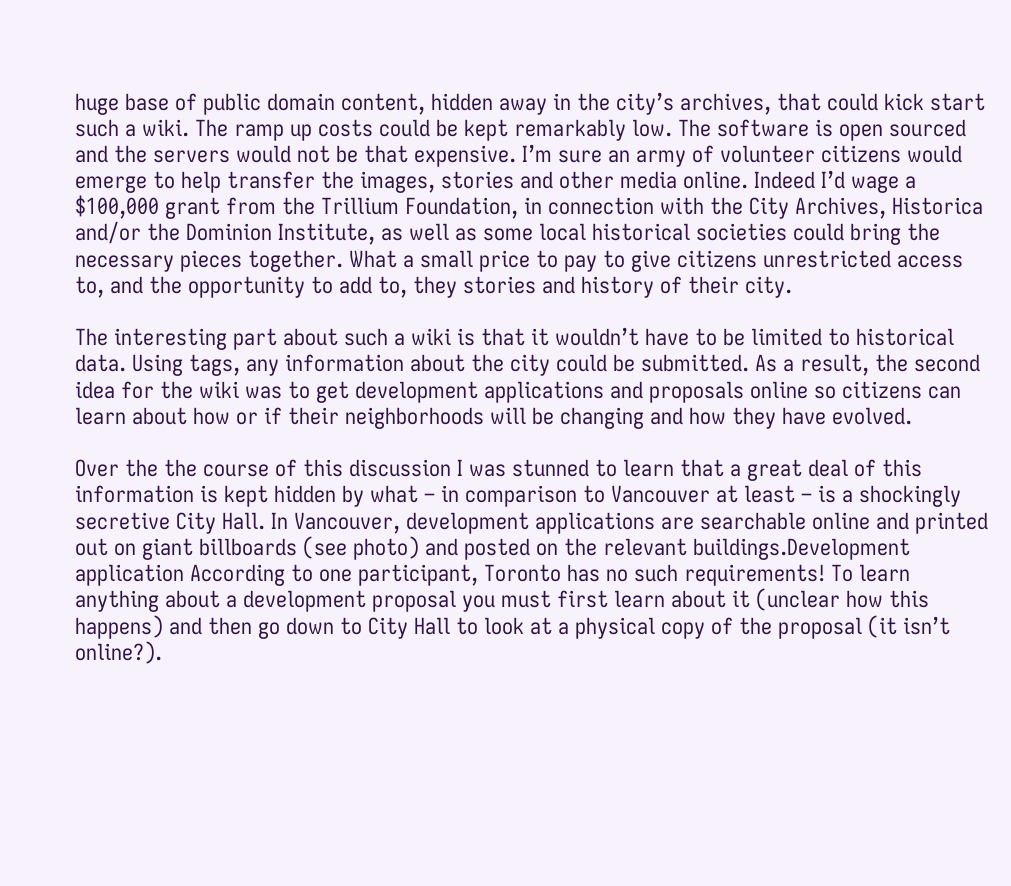huge base of public domain content, hidden away in the city’s archives, that could kick start such a wiki. The ramp up costs could be kept remarkably low. The software is open sourced and the servers would not be that expensive. I’m sure an army of volunteer citizens would emerge to help transfer the images, stories and other media online. Indeed I’d wage a $100,000 grant from the Trillium Foundation, in connection with the City Archives, Historica and/or the Dominion Institute, as well as some local historical societies could bring the necessary pieces together. What a small price to pay to give citizens unrestricted access to, and the opportunity to add to, they stories and history of their city.

The interesting part about such a wiki is that it wouldn’t have to be limited to historical data. Using tags, any information about the city could be submitted. As a result, the second idea for the wiki was to get development applications and proposals online so citizens can learn about how or if their neighborhoods will be changing and how they have evolved.

Over the the course of this discussion I was stunned to learn that a great deal of this information is kept hidden by what – in comparison to Vancouver at least – is a shockingly secretive City Hall. In Vancouver, development applications are searchable online and printed out on giant billboards (see photo) and posted on the relevant buildings.Development application According to one participant, Toronto has no such requirements! To learn anything about a development proposal you must first learn about it (unclear how this happens) and then go down to City Hall to look at a physical copy of the proposal (it isn’t online?).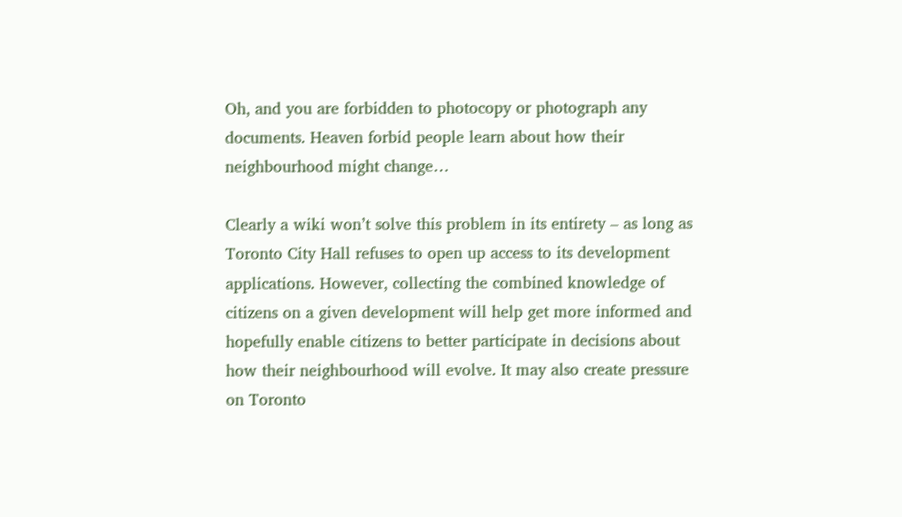Oh, and you are forbidden to photocopy or photograph any documents. Heaven forbid people learn about how their neighbourhood might change…

Clearly a wiki won’t solve this problem in its entirety – as long as Toronto City Hall refuses to open up access to its development applications. However, collecting the combined knowledge of citizens on a given development will help get more informed and hopefully enable citizens to better participate in decisions about how their neighbourhood will evolve. It may also create pressure on Toronto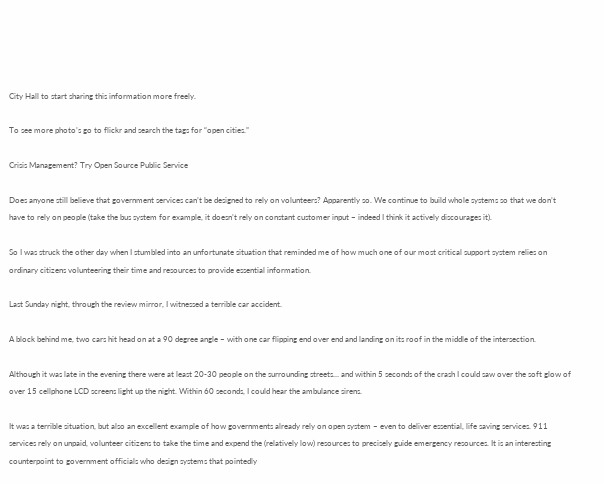City Hall to start sharing this information more freely.

To see more photo’s go to flickr and search the tags for “open cities.”

Crisis Management? Try Open Source Public Service

Does anyone still believe that government services can’t be designed to rely on volunteers? Apparently so. We continue to build whole systems so that we don’t have to rely on people (take the bus system for example, it doesn’t rely on constant customer input – indeed I think it actively discourages it).

So I was struck the other day when I stumbled into an unfortunate situation that reminded me of how much one of our most critical support system relies on ordinary citizens volunteering their time and resources to provide essential information.

Last Sunday night, through the review mirror, I witnessed a terrible car accident.

A block behind me, two cars hit head on at a 90 degree angle – with one car flipping end over end and landing on its roof in the middle of the intersection.

Although it was late in the evening there were at least 20-30 people on the surrounding streets… and within 5 seconds of the crash I could saw over the soft glow of over 15 cellphone LCD screens light up the night. Within 60 seconds, I could hear the ambulance sirens.

It was a terrible situation, but also an excellent example of how governments already rely on open system – even to deliver essential, life saving services. 911 services rely on unpaid, volunteer citizens to take the time and expend the (relatively low) resources to precisely guide emergency resources. It is an interesting counterpoint to government officials who design systems that pointedly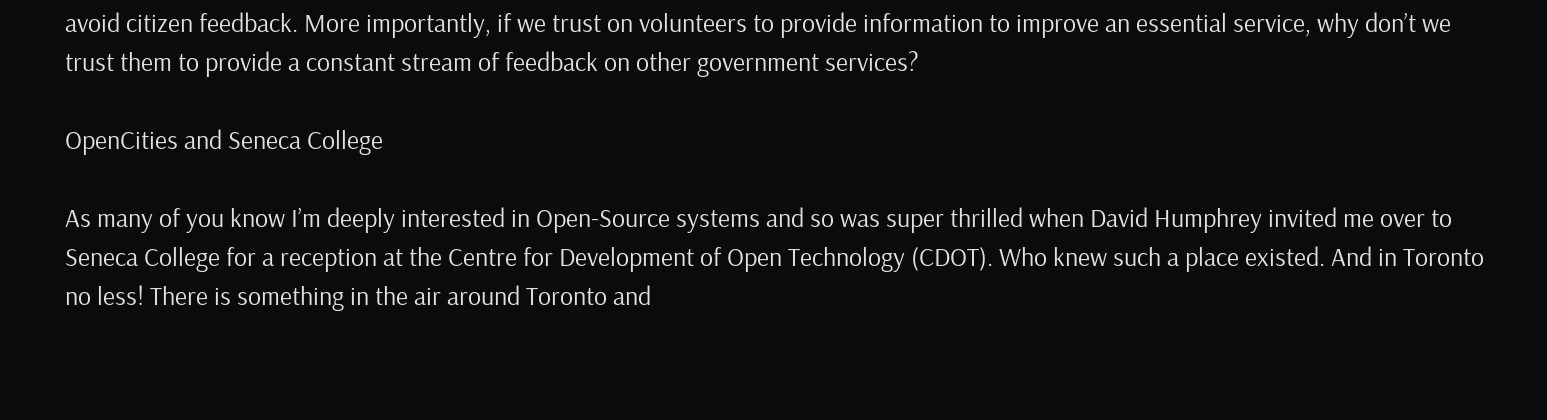avoid citizen feedback. More importantly, if we trust on volunteers to provide information to improve an essential service, why don’t we trust them to provide a constant stream of feedback on other government services?

OpenCities and Seneca College

As many of you know I’m deeply interested in Open-Source systems and so was super thrilled when David Humphrey invited me over to Seneca College for a reception at the Centre for Development of Open Technology (CDOT). Who knew such a place existed. And in Toronto no less! There is something in the air around Toronto and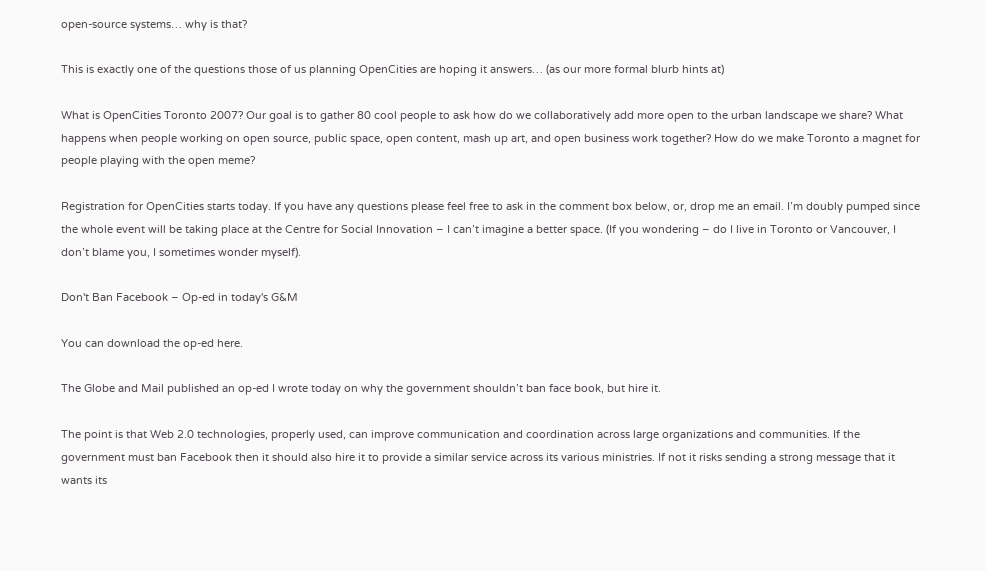open-source systems… why is that?

This is exactly one of the questions those of us planning OpenCities are hoping it answers… (as our more formal blurb hints at)

What is OpenCities Toronto 2007? Our goal is to gather 80 cool people to ask how do we collaboratively add more open to the urban landscape we share? What happens when people working on open source, public space, open content, mash up art, and open business work together? How do we make Toronto a magnet for people playing with the open meme?

Registration for OpenCities starts today. If you have any questions please feel free to ask in the comment box below, or, drop me an email. I’m doubly pumped since the whole event will be taking place at the Centre for Social Innovation – I can’t imagine a better space. (If you wondering – do I live in Toronto or Vancouver, I don’t blame you, I sometimes wonder myself).

Don't Ban Facebook – Op-ed in today's G&M

You can download the op-ed here.

The Globe and Mail published an op-ed I wrote today on why the government shouldn’t ban face book, but hire it.

The point is that Web 2.0 technologies, properly used, can improve communication and coordination across large organizations and communities. If the government must ban Facebook then it should also hire it to provide a similar service across its various ministries. If not it risks sending a strong message that it wants its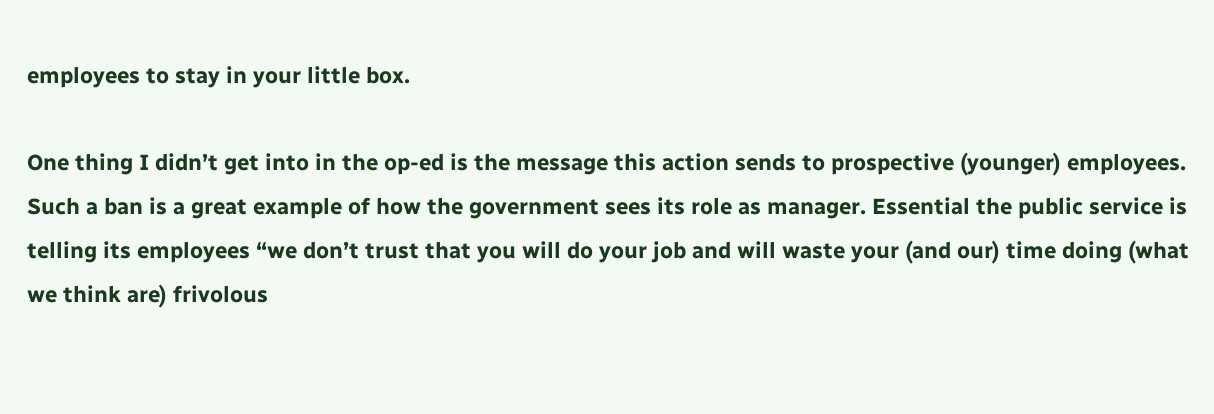employees to stay in your little box.

One thing I didn’t get into in the op-ed is the message this action sends to prospective (younger) employees. Such a ban is a great example of how the government sees its role as manager. Essential the public service is telling its employees “we don’t trust that you will do your job and will waste your (and our) time doing (what we think are) frivolous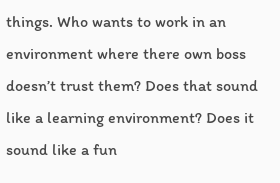things. Who wants to work in an environment where there own boss doesn’t trust them? Does that sound like a learning environment? Does it sound like a fun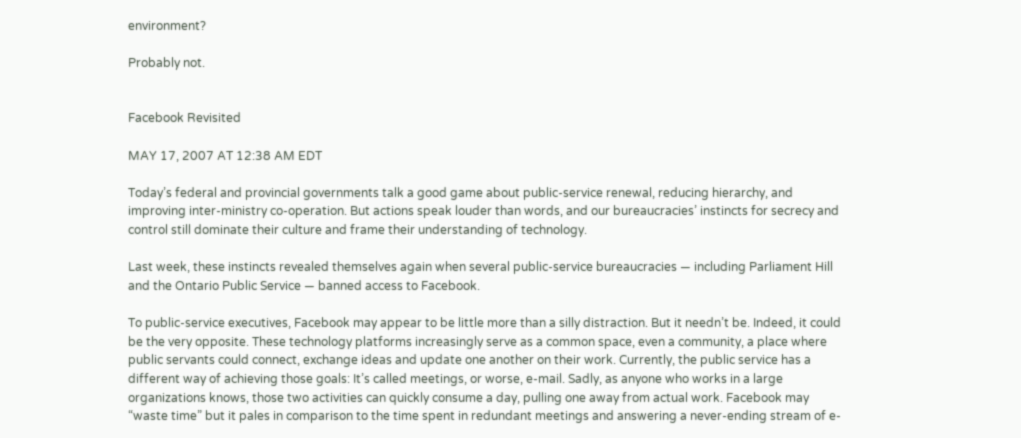environment?

Probably not.


Facebook Revisited

MAY 17, 2007 AT 12:38 AM EDT

Today’s federal and provincial governments talk a good game about public-service renewal, reducing hierarchy, and improving inter-ministry co-operation. But actions speak louder than words, and our bureaucracies’ instincts for secrecy and control still dominate their culture and frame their understanding of technology.

Last week, these instincts revealed themselves again when several public-service bureaucracies — including Parliament Hill and the Ontario Public Service — banned access to Facebook.

To public-service executives, Facebook may appear to be little more than a silly distraction. But it needn’t be. Indeed, it could be the very opposite. These technology platforms increasingly serve as a common space, even a community, a place where public servants could connect, exchange ideas and update one another on their work. Currently, the public service has a different way of achieving those goals: It’s called meetings, or worse, e-mail. Sadly, as anyone who works in a large organizations knows, those two activities can quickly consume a day, pulling one away from actual work. Facebook may “waste time” but it pales in comparison to the time spent in redundant meetings and answering a never-ending stream of e-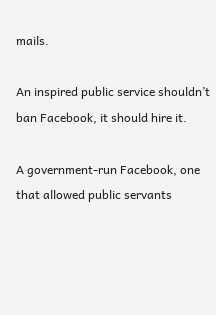mails.

An inspired public service shouldn’t ban Facebook, it should hire it.

A government-run Facebook, one that allowed public servants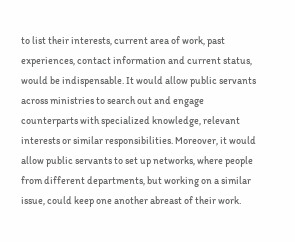to list their interests, current area of work, past experiences, contact information and current status, would be indispensable. It would allow public servants across ministries to search out and engage counterparts with specialized knowledge, relevant interests or similar responsibilities. Moreover, it would allow public servants to set up networks, where people from different departments, but working on a similar issue, could keep one another abreast of their work.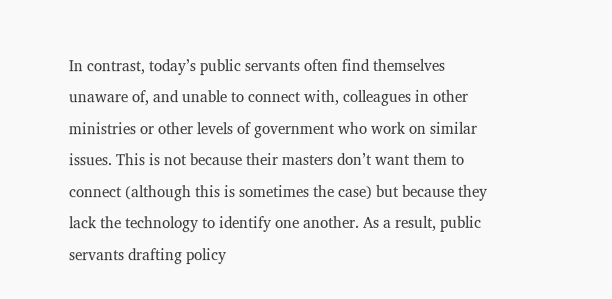In contrast, today’s public servants often find themselves unaware of, and unable to connect with, colleagues in other ministries or other levels of government who work on similar issues. This is not because their masters don’t want them to connect (although this is sometimes the case) but because they lack the technology to identify one another. As a result, public servants drafting policy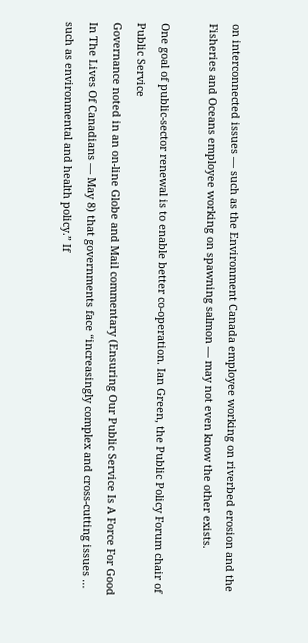on interconnected issues — such as the Environment Canada employee working on riverbed erosion and the Fisheries and Oceans employee working on spawning salmon — may not even know the other exists.

One goal of public-sector renewal is to enable better co-operation. Ian Green, the Public Policy Forum chair of Public Service
Governance noted in an on-line Globe and Mail commentary (Ensuring Our Public Service Is A Force For Good In The Lives Of Canadians — May 8) that governments face “increasingly complex and cross-cutting issues … such as environmental and health policy.” If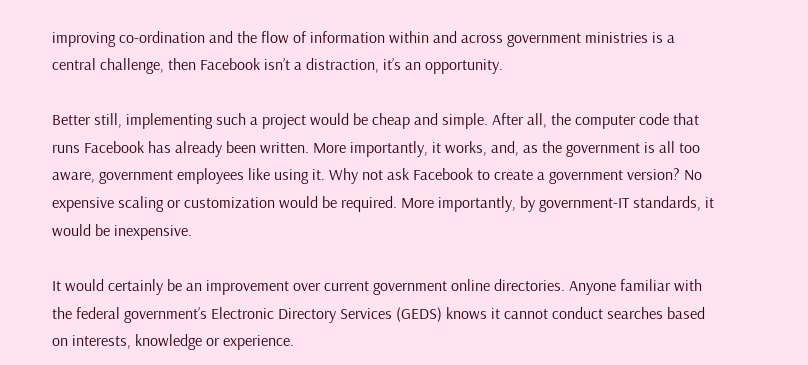improving co-ordination and the flow of information within and across government ministries is a central challenge, then Facebook isn’t a distraction, it’s an opportunity.

Better still, implementing such a project would be cheap and simple. After all, the computer code that runs Facebook has already been written. More importantly, it works, and, as the government is all too aware, government employees like using it. Why not ask Facebook to create a government version? No expensive scaling or customization would be required. More importantly, by government-IT standards, it would be inexpensive.

It would certainly be an improvement over current government online directories. Anyone familiar with the federal government’s Electronic Directory Services (GEDS) knows it cannot conduct searches based on interests, knowledge or experience.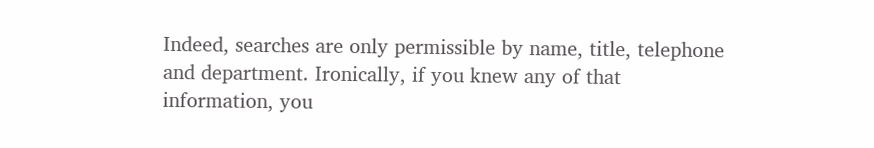Indeed, searches are only permissible by name, title, telephone and department. Ironically, if you knew any of that information, you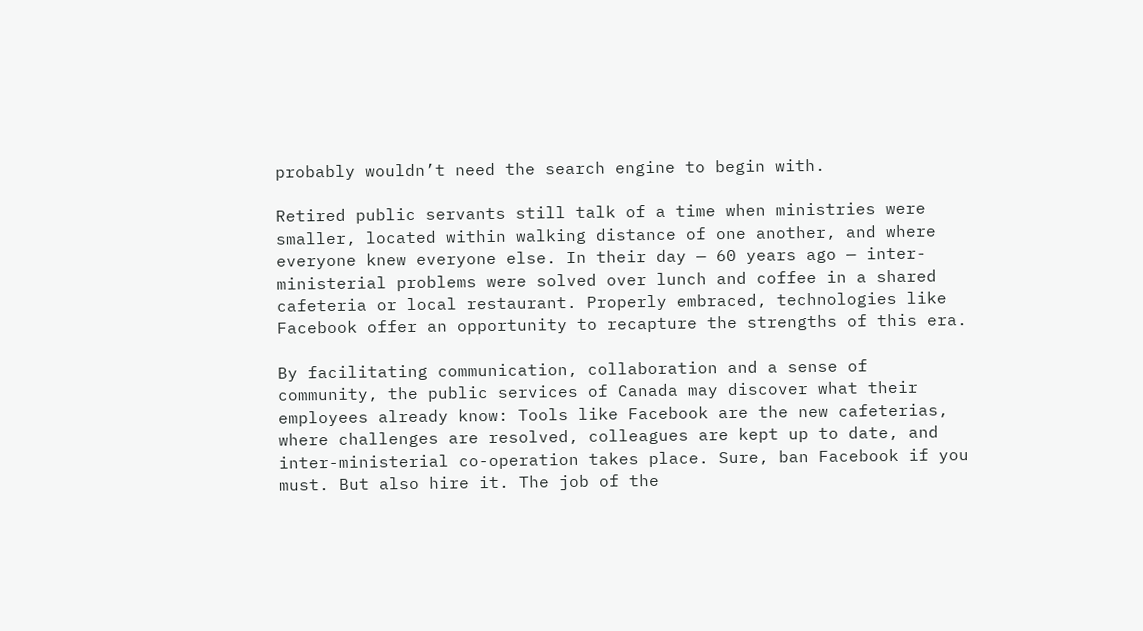probably wouldn’t need the search engine to begin with.

Retired public servants still talk of a time when ministries were smaller, located within walking distance of one another, and where everyone knew everyone else. In their day — 60 years ago — inter-ministerial problems were solved over lunch and coffee in a shared cafeteria or local restaurant. Properly embraced, technologies like Facebook offer an opportunity to recapture the strengths of this era.

By facilitating communication, collaboration and a sense of community, the public services of Canada may discover what their
employees already know: Tools like Facebook are the new cafeterias, where challenges are resolved, colleagues are kept up to date, and inter-ministerial co-operation takes place. Sure, ban Facebook if you must. But also hire it. The job of the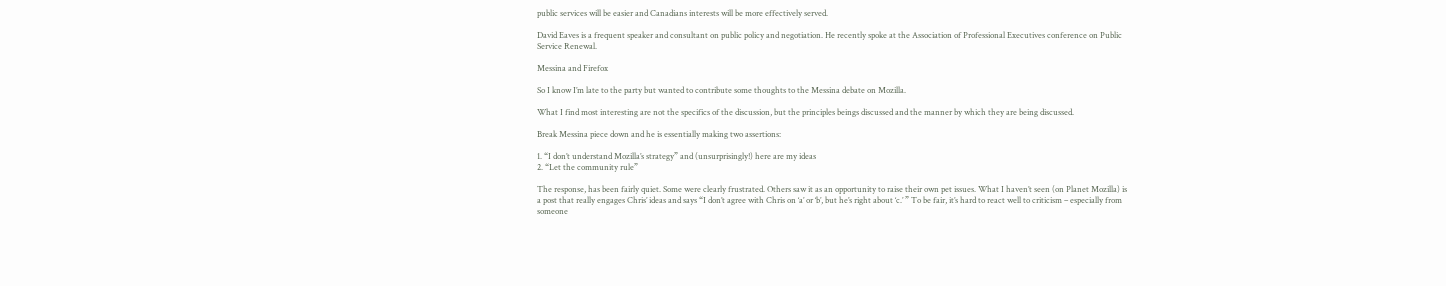public services will be easier and Canadians interests will be more effectively served.

David Eaves is a frequent speaker and consultant on public policy and negotiation. He recently spoke at the Association of Professional Executives conference on Public Service Renewal.

Messina and Firefox

So I know I’m late to the party but wanted to contribute some thoughts to the Messina debate on Mozilla.

What I find most interesting are not the specifics of the discussion, but the principles beings discussed and the manner by which they are being discussed.

Break Messina piece down and he is essentially making two assertions:

1. “I don’t understand Mozilla’s strategy” and (unsurprisingly!) here are my ideas
2. “Let the community rule”

The response, has been fairly quiet. Some were clearly frustrated. Others saw it as an opportunity to raise their own pet issues. What I haven’t seen (on Planet Mozilla) is a post that really engages Chris’ ideas and says “I don’t agree with Chris on ‘a’ or ‘b’, but he’s right about ‘c.’ ” To be fair, it’s hard to react well to criticism – especially from someone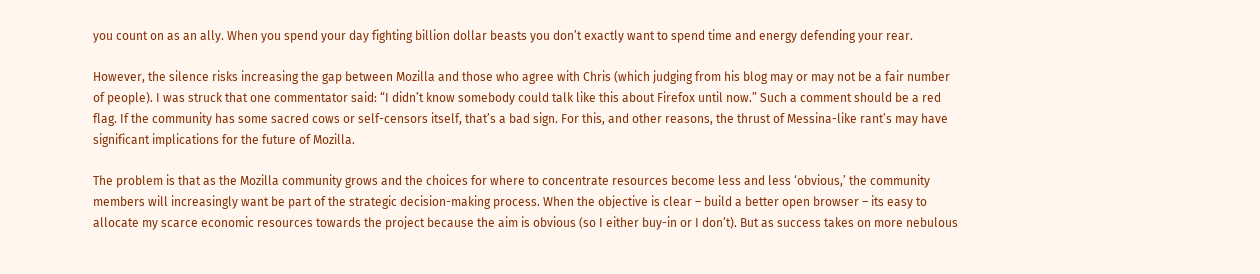you count on as an ally. When you spend your day fighting billion dollar beasts you don’t exactly want to spend time and energy defending your rear.

However, the silence risks increasing the gap between Mozilla and those who agree with Chris (which judging from his blog may or may not be a fair number of people). I was struck that one commentator said: “I didn’t know somebody could talk like this about Firefox until now.” Such a comment should be a red flag. If the community has some sacred cows or self-censors itself, that’s a bad sign. For this, and other reasons, the thrust of Messina-like rant’s may have significant implications for the future of Mozilla.

The problem is that as the Mozilla community grows and the choices for where to concentrate resources become less and less ‘obvious,’ the community members will increasingly want be part of the strategic decision-making process. When the objective is clear – build a better open browser – its easy to allocate my scarce economic resources towards the project because the aim is obvious (so I either buy-in or I don’t). But as success takes on more nebulous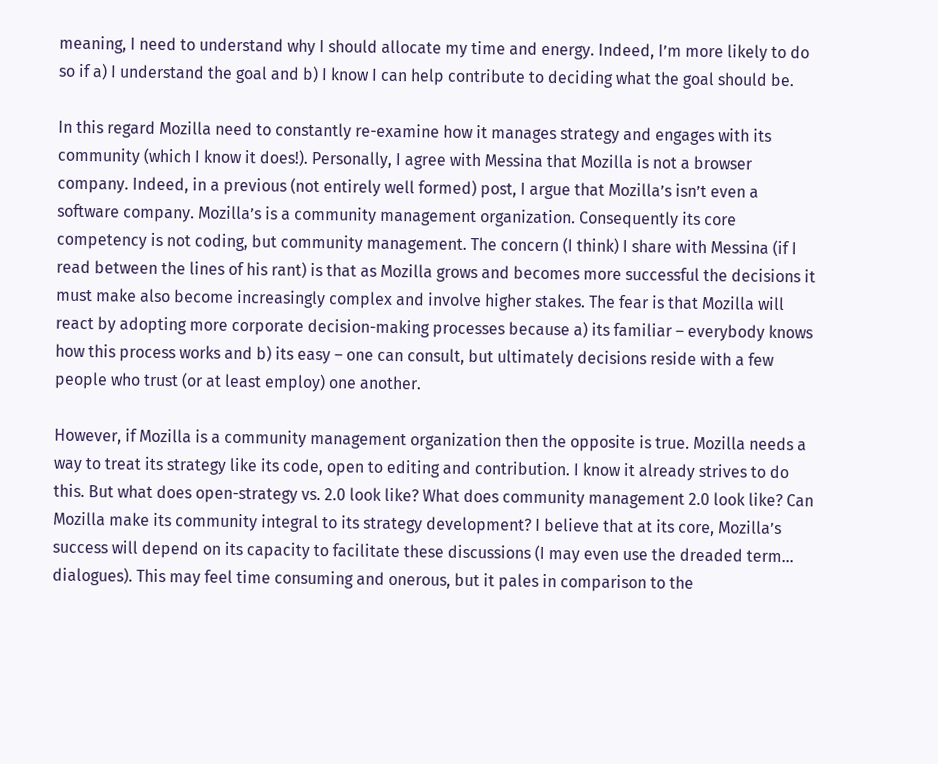meaning, I need to understand why I should allocate my time and energy. Indeed, I’m more likely to do so if a) I understand the goal and b) I know I can help contribute to deciding what the goal should be.

In this regard Mozilla need to constantly re-examine how it manages strategy and engages with its community (which I know it does!). Personally, I agree with Messina that Mozilla is not a browser company. Indeed, in a previous (not entirely well formed) post, I argue that Mozilla’s isn’t even a software company. Mozilla’s is a community management organization. Consequently its core competency is not coding, but community management. The concern (I think) I share with Messina (if I read between the lines of his rant) is that as Mozilla grows and becomes more successful the decisions it must make also become increasingly complex and involve higher stakes. The fear is that Mozilla will react by adopting more corporate decision-making processes because a) its familiar – everybody knows how this process works and b) its easy – one can consult, but ultimately decisions reside with a few people who trust (or at least employ) one another.

However, if Mozilla is a community management organization then the opposite is true. Mozilla needs a way to treat its strategy like its code, open to editing and contribution. I know it already strives to do this. But what does open-strategy vs. 2.0 look like? What does community management 2.0 look like? Can Mozilla make its community integral to its strategy development? I believe that at its core, Mozilla’s success will depend on its capacity to facilitate these discussions (I may even use the dreaded term… dialogues). This may feel time consuming and onerous, but it pales in comparison to the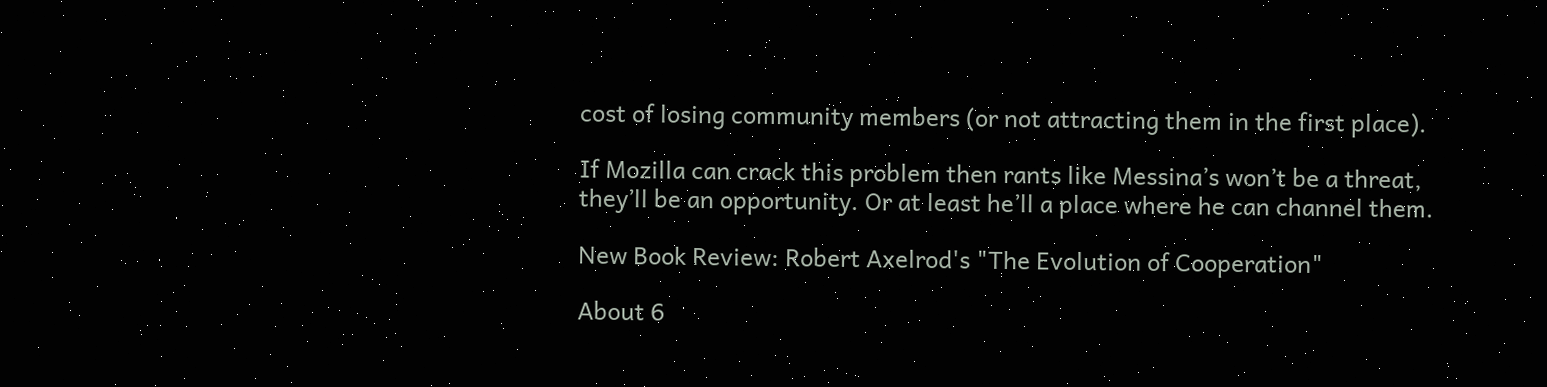cost of losing community members (or not attracting them in the first place).

If Mozilla can crack this problem then rants like Messina’s won’t be a threat, they’ll be an opportunity. Or at least he’ll a place where he can channel them.

New Book Review: Robert Axelrod's "The Evolution of Cooperation"

About 6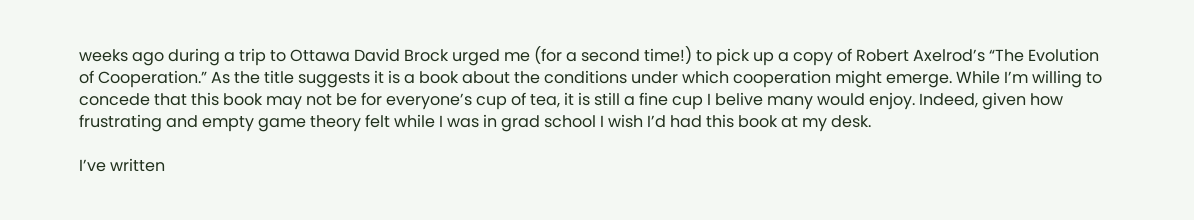weeks ago during a trip to Ottawa David Brock urged me (for a second time!) to pick up a copy of Robert Axelrod’s “The Evolution of Cooperation.” As the title suggests it is a book about the conditions under which cooperation might emerge. While I’m willing to concede that this book may not be for everyone’s cup of tea, it is still a fine cup I belive many would enjoy. Indeed, given how frustrating and empty game theory felt while I was in grad school I wish I’d had this book at my desk.

I’ve written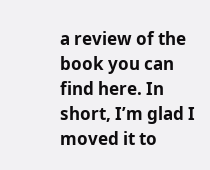a review of the book you can find here. In short, I’m glad I moved it to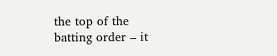the top of the batting order – it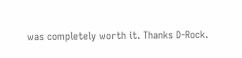was completely worth it. Thanks D-Rock.